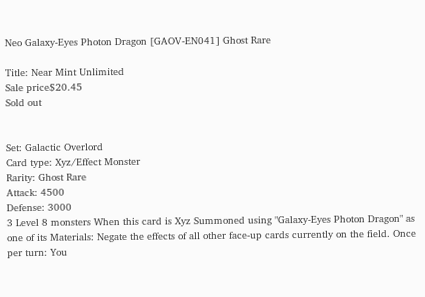Neo Galaxy-Eyes Photon Dragon [GAOV-EN041] Ghost Rare

Title: Near Mint Unlimited
Sale price$20.45
Sold out


Set: Galactic Overlord
Card type: Xyz/Effect Monster
Rarity: Ghost Rare
Attack: 4500
Defense: 3000
3 Level 8 monsters When this card is Xyz Summoned using "Galaxy-Eyes Photon Dragon" as one of its Materials: Negate the effects of all other face-up cards currently on the field. Once per turn: You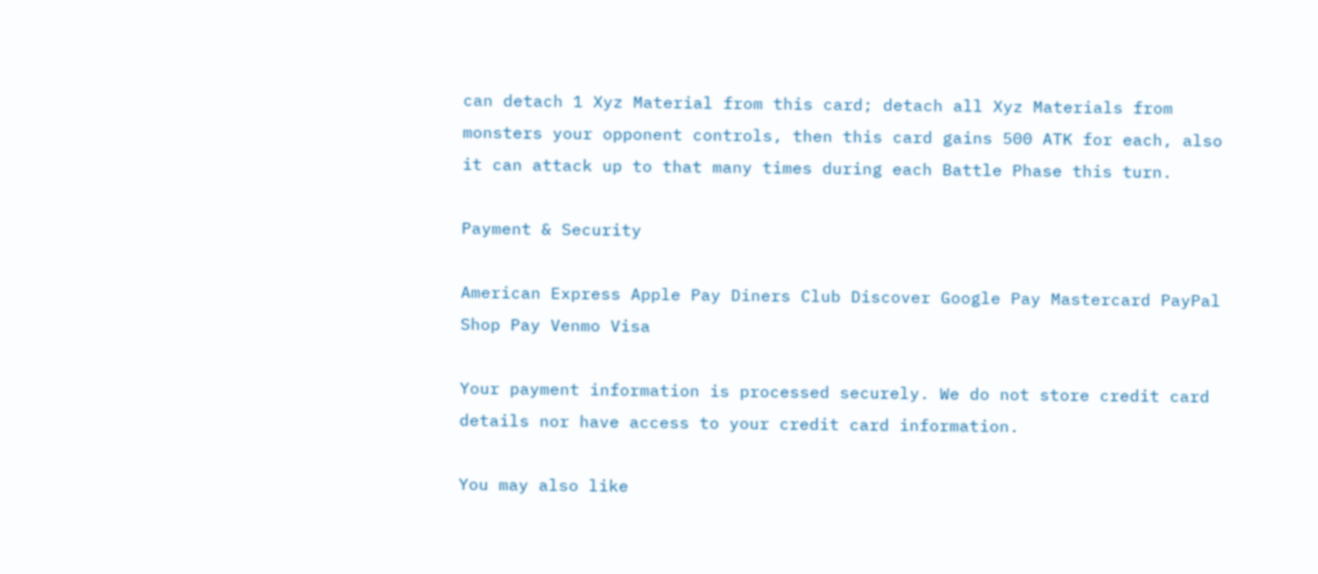can detach 1 Xyz Material from this card; detach all Xyz Materials from monsters your opponent controls, then this card gains 500 ATK for each, also it can attack up to that many times during each Battle Phase this turn.

Payment & Security

American Express Apple Pay Diners Club Discover Google Pay Mastercard PayPal Shop Pay Venmo Visa

Your payment information is processed securely. We do not store credit card details nor have access to your credit card information.

You may also like